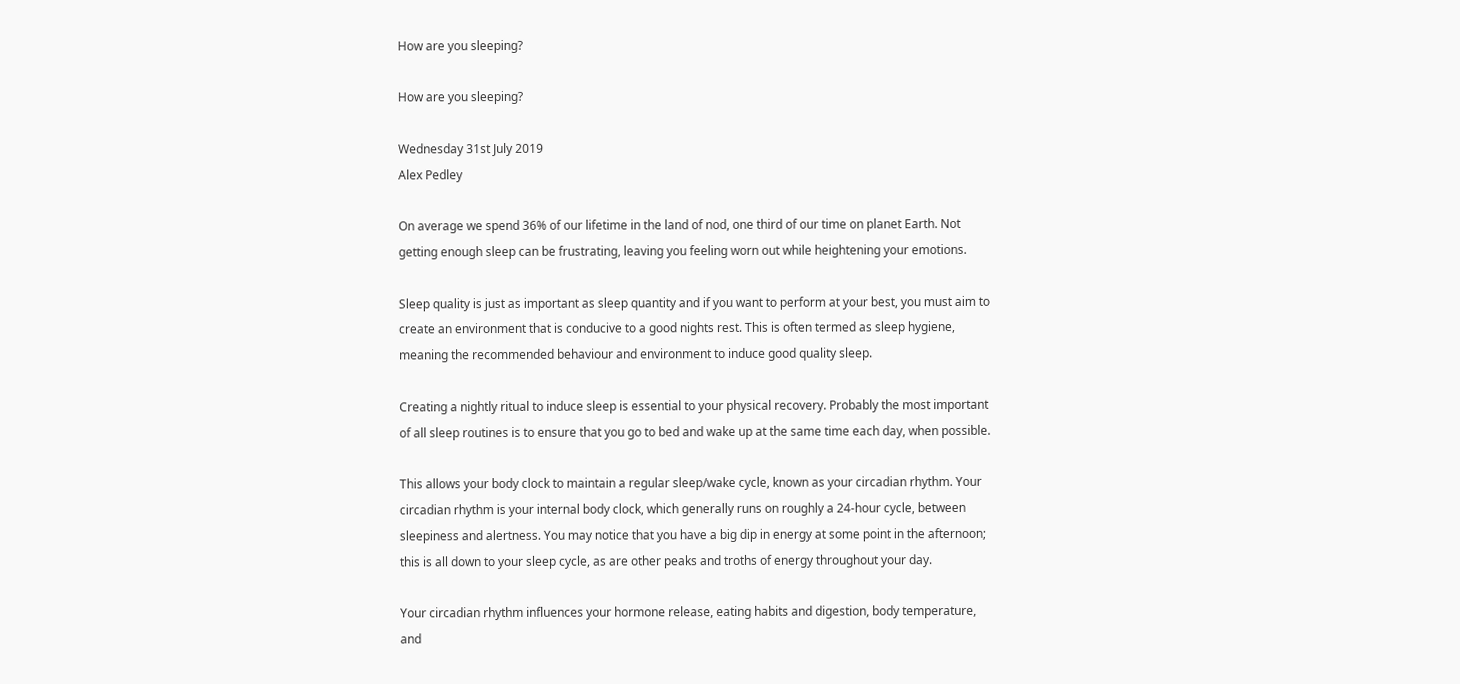How are you sleeping?

How are you sleeping?

Wednesday 31st July 2019
Alex Pedley

On average we spend 36% of our lifetime in the land of nod, one third of our time on planet Earth. Not getting enough sleep can be frustrating, leaving you feeling worn out while heightening your emotions.

Sleep quality is just as important as sleep quantity and if you want to perform at your best, you must aim to create an environment that is conducive to a good nights rest. This is often termed as sleep hygiene, meaning the recommended behaviour and environment to induce good quality sleep.

Creating a nightly ritual to induce sleep is essential to your physical recovery. Probably the most important of all sleep routines is to ensure that you go to bed and wake up at the same time each day, when possible.

This allows your body clock to maintain a regular sleep/wake cycle, known as your circadian rhythm. Your circadian rhythm is your internal body clock, which generally runs on roughly a 24-hour cycle, between sleepiness and alertness. You may notice that you have a big dip in energy at some point in the afternoon; this is all down to your sleep cycle, as are other peaks and troths of energy throughout your day.

Your circadian rhythm influences your hormone release, eating habits and digestion, body temperature, and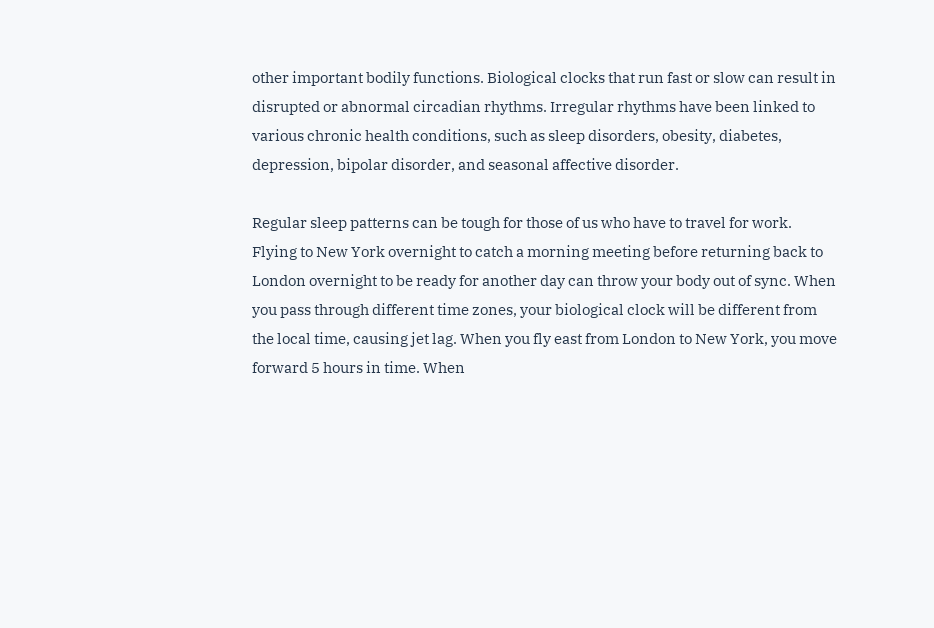other important bodily functions. Biological clocks that run fast or slow can result in disrupted or abnormal circadian rhythms. Irregular rhythms have been linked to various chronic health conditions, such as sleep disorders, obesity, diabetes, depression, bipolar disorder, and seasonal affective disorder.

Regular sleep patterns can be tough for those of us who have to travel for work. Flying to New York overnight to catch a morning meeting before returning back to London overnight to be ready for another day can throw your body out of sync. When you pass through different time zones, your biological clock will be different from the local time, causing jet lag. When you fly east from London to New York, you move forward 5 hours in time. When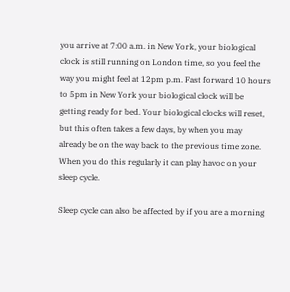you arrive at 7:00 a.m. in New York, your biological clock is still running on London time, so you feel the way you might feel at 12pm p.m. Fast forward 10 hours to 5pm in New York your biological clock will be getting ready for bed. Your biological clocks will reset, but this often takes a few days, by when you may already be on the way back to the previous time zone. When you do this regularly it can play havoc on your sleep cycle.

Sleep cycle can also be affected by if you are a morning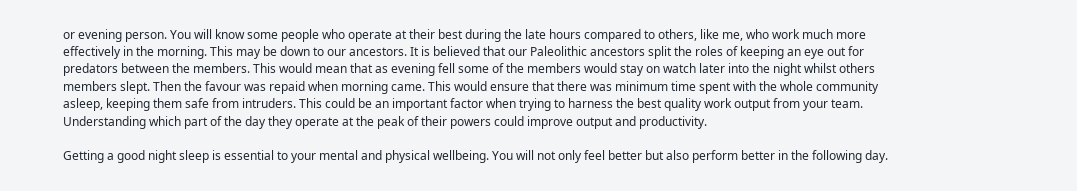or evening person. You will know some people who operate at their best during the late hours compared to others, like me, who work much more effectively in the morning. This may be down to our ancestors. It is believed that our Paleolithic ancestors split the roles of keeping an eye out for predators between the members. This would mean that as evening fell some of the members would stay on watch later into the night whilst others members slept. Then the favour was repaid when morning came. This would ensure that there was minimum time spent with the whole community asleep, keeping them safe from intruders. This could be an important factor when trying to harness the best quality work output from your team. Understanding which part of the day they operate at the peak of their powers could improve output and productivity.

Getting a good night sleep is essential to your mental and physical wellbeing. You will not only feel better but also perform better in the following day.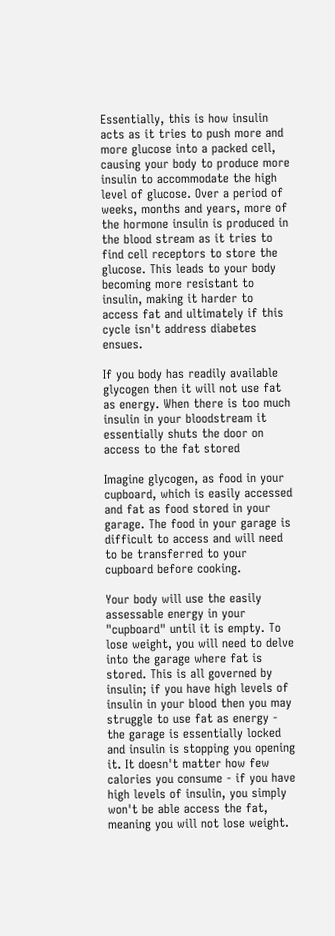Essentially, this is how insulin acts as it tries to push more and more glucose into a packed cell, causing your body to produce more insulin to accommodate the high level of glucose. Over a period of weeks, months and years, more of the hormone insulin is produced in the blood stream as it tries to find cell receptors to store the glucose. This leads to your body becoming more resistant to insulin, making it harder to access fat and ultimately if this cycle isn't address diabetes ensues.

If you body has readily available glycogen then it will not use fat as energy. When there is too much insulin in your bloodstream it essentially shuts the door on access to the fat stored

Imagine glycogen, as food in your cupboard, which is easily accessed and fat as food stored in your garage. The food in your garage is difficult to access and will need to be transferred to your cupboard before cooking.

Your body will use the easily assessable energy in your "cupboard" until it is empty. To lose weight, you will need to delve into the garage where fat is stored. This is all governed by insulin; if you have high levels of insulin in your blood then you may struggle to use fat as energy - the garage is essentially locked and insulin is stopping you opening it. It doesn't matter how few calories you consume - if you have high levels of insulin, you simply won't be able access the fat, meaning you will not lose weight.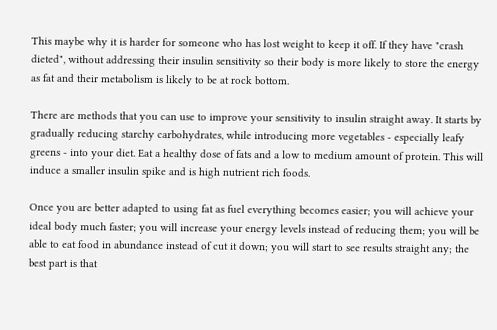This maybe why it is harder for someone who has lost weight to keep it off. If they have "crash dieted", without addressing their insulin sensitivity so their body is more likely to store the energy as fat and their metabolism is likely to be at rock bottom.

There are methods that you can use to improve your sensitivity to insulin straight away. It starts by gradually reducing starchy carbohydrates, while introducing more vegetables - especially leafy greens - into your diet. Eat a healthy dose of fats and a low to medium amount of protein. This will induce a smaller insulin spike and is high nutrient rich foods.

Once you are better adapted to using fat as fuel everything becomes easier; you will achieve your ideal body much faster; you will increase your energy levels instead of reducing them; you will be able to eat food in abundance instead of cut it down; you will start to see results straight any; the best part is that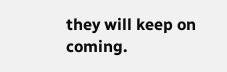they will keep on coming.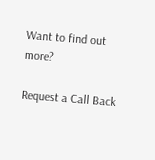Want to find out more?

Request a Call Back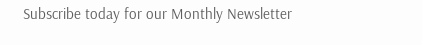Subscribe today for our Monthly Newsletter